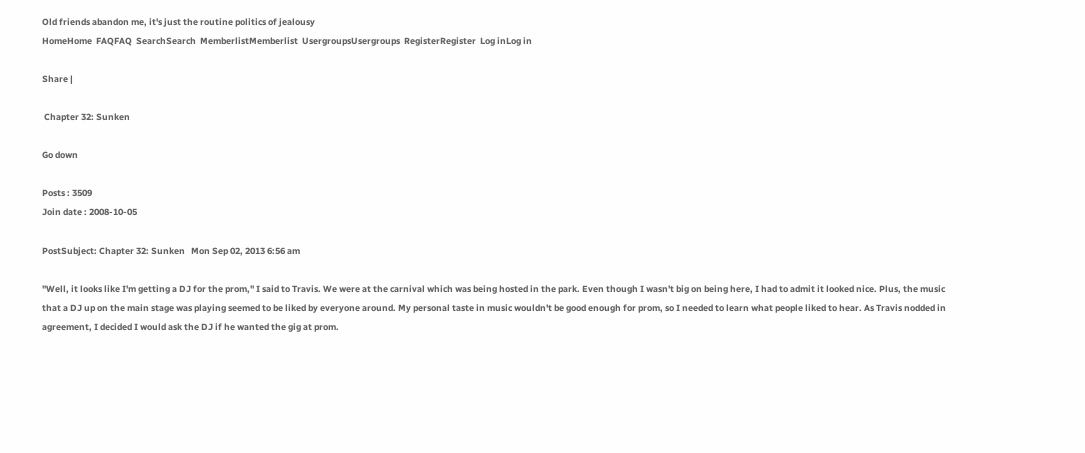Old friends abandon me, it's just the routine politics of jealousy
HomeHome  FAQFAQ  SearchSearch  MemberlistMemberlist  UsergroupsUsergroups  RegisterRegister  Log inLog in

Share |

 Chapter 32: Sunken

Go down

Posts : 3509
Join date : 2008-10-05

PostSubject: Chapter 32: Sunken   Mon Sep 02, 2013 6:56 am

"Well, it looks like I'm getting a DJ for the prom," I said to Travis. We were at the carnival which was being hosted in the park. Even though I wasn't big on being here, I had to admit it looked nice. Plus, the music that a DJ up on the main stage was playing seemed to be liked by everyone around. My personal taste in music wouldn't be good enough for prom, so I needed to learn what people liked to hear. As Travis nodded in agreement, I decided I would ask the DJ if he wanted the gig at prom.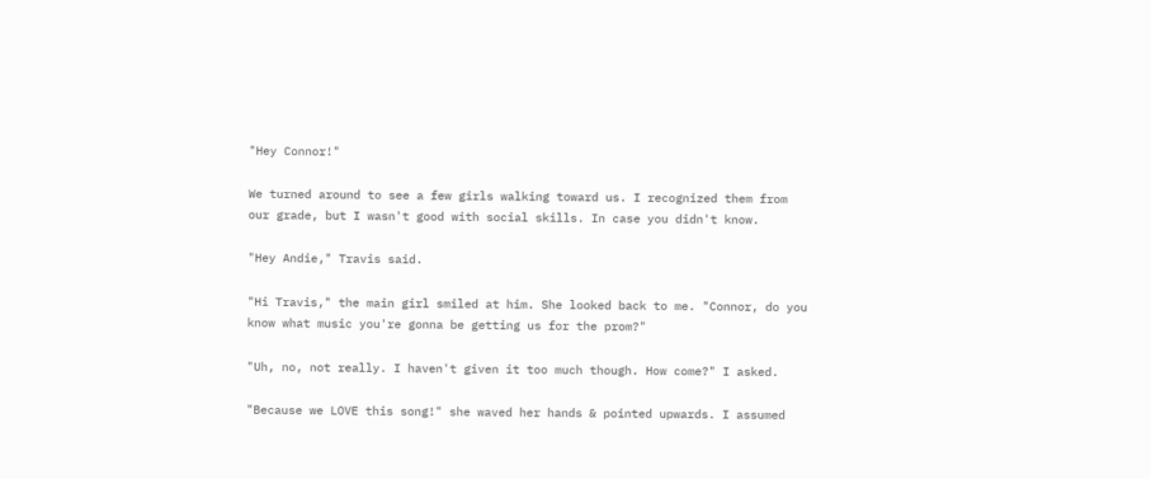"Hey Connor!"

We turned around to see a few girls walking toward us. I recognized them from our grade, but I wasn't good with social skills. In case you didn't know.

"Hey Andie," Travis said.

"Hi Travis," the main girl smiled at him. She looked back to me. "Connor, do you know what music you're gonna be getting us for the prom?"

"Uh, no, not really. I haven't given it too much though. How come?" I asked.

"Because we LOVE this song!" she waved her hands & pointed upwards. I assumed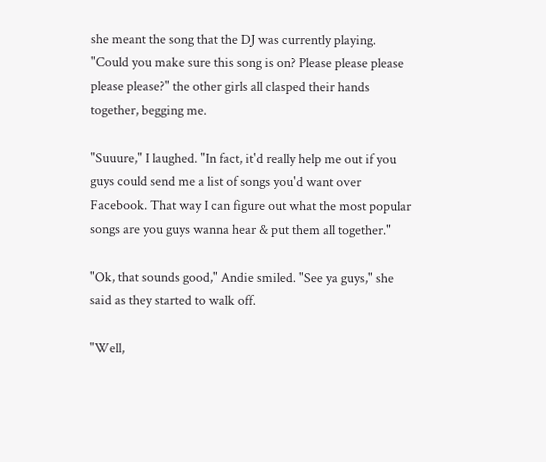she meant the song that the DJ was currently playing. "Could you make sure this song is on? Please please please please please?" the other girls all clasped their hands together, begging me.

"Suuure," I laughed. "In fact, it'd really help me out if you guys could send me a list of songs you'd want over Facebook. That way I can figure out what the most popular songs are you guys wanna hear & put them all together."

"Ok, that sounds good," Andie smiled. "See ya guys," she said as they started to walk off.

"Well,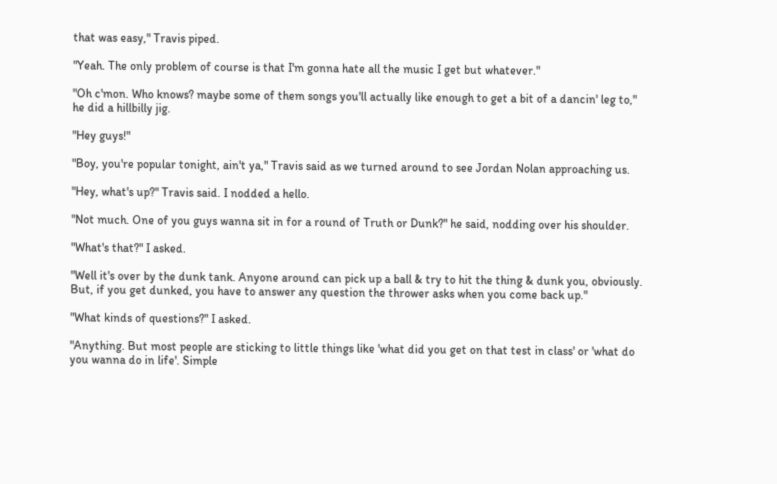that was easy," Travis piped.

"Yeah. The only problem of course is that I'm gonna hate all the music I get but whatever."

"Oh c'mon. Who knows? maybe some of them songs you'll actually like enough to get a bit of a dancin' leg to," he did a hillbilly jig.

"Hey guys!"

"Boy, you're popular tonight, ain't ya," Travis said as we turned around to see Jordan Nolan approaching us.

"Hey, what's up?" Travis said. I nodded a hello.

"Not much. One of you guys wanna sit in for a round of Truth or Dunk?" he said, nodding over his shoulder.

"What's that?" I asked.

"Well it's over by the dunk tank. Anyone around can pick up a ball & try to hit the thing & dunk you, obviously. But, if you get dunked, you have to answer any question the thrower asks when you come back up."

"What kinds of questions?" I asked.

"Anything. But most people are sticking to little things like 'what did you get on that test in class' or 'what do you wanna do in life'. Simple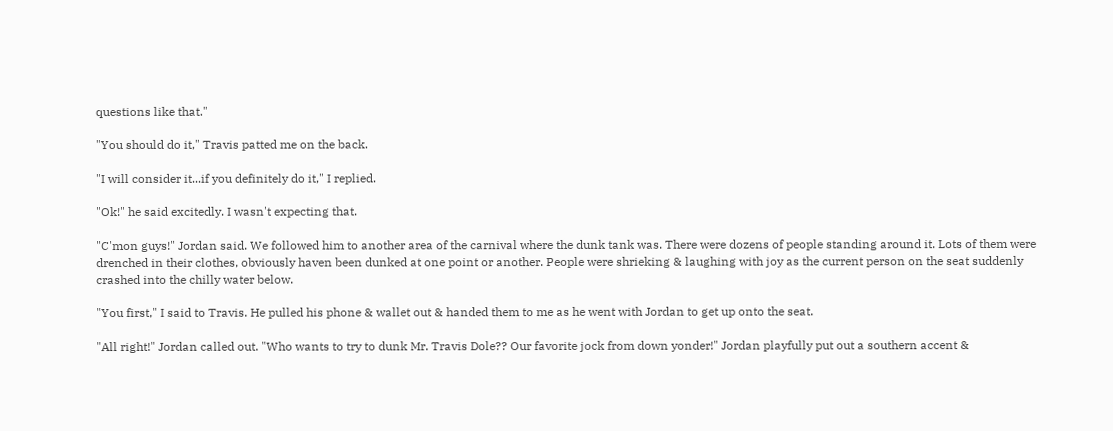questions like that."

"You should do it," Travis patted me on the back.

"I will consider it...if you definitely do it," I replied.

"Ok!" he said excitedly. I wasn't expecting that.

"C'mon guys!" Jordan said. We followed him to another area of the carnival where the dunk tank was. There were dozens of people standing around it. Lots of them were drenched in their clothes, obviously haven been dunked at one point or another. People were shrieking & laughing with joy as the current person on the seat suddenly crashed into the chilly water below.

"You first," I said to Travis. He pulled his phone & wallet out & handed them to me as he went with Jordan to get up onto the seat.

"All right!" Jordan called out. "Who wants to try to dunk Mr. Travis Dole?? Our favorite jock from down yonder!" Jordan playfully put out a southern accent &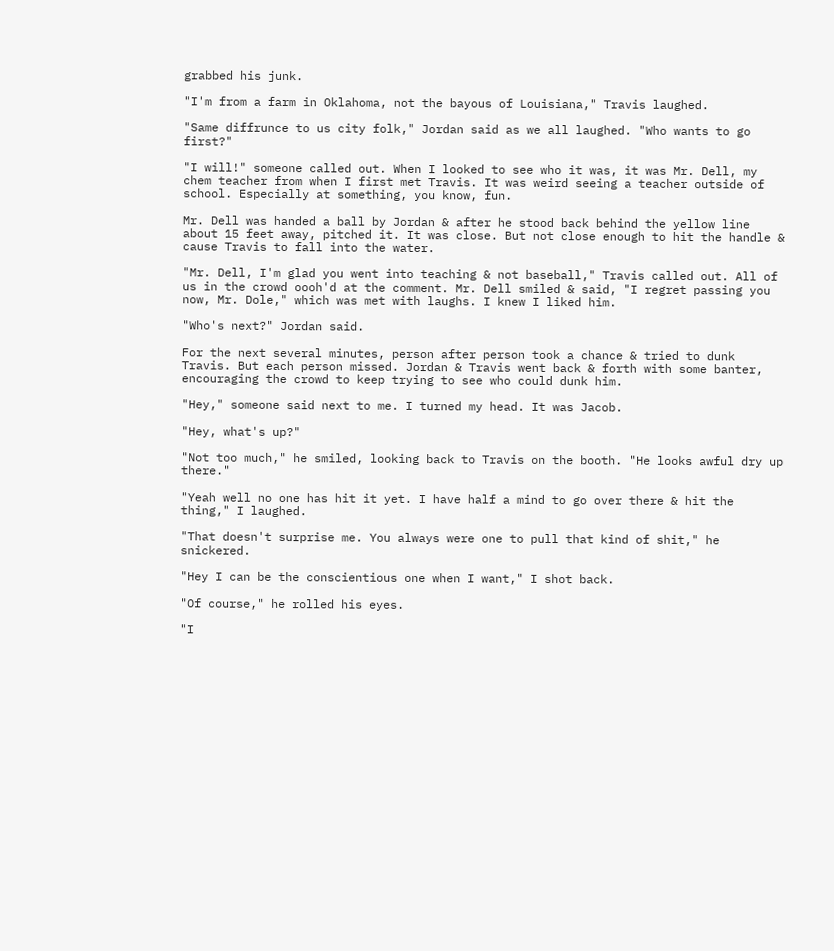grabbed his junk.

"I'm from a farm in Oklahoma, not the bayous of Louisiana," Travis laughed.

"Same diffrunce to us city folk," Jordan said as we all laughed. "Who wants to go first?"

"I will!" someone called out. When I looked to see who it was, it was Mr. Dell, my chem teacher from when I first met Travis. It was weird seeing a teacher outside of school. Especially at something, you know, fun.

Mr. Dell was handed a ball by Jordan & after he stood back behind the yellow line about 15 feet away, pitched it. It was close. But not close enough to hit the handle & cause Travis to fall into the water.

"Mr. Dell, I'm glad you went into teaching & not baseball," Travis called out. All of us in the crowd oooh'd at the comment. Mr. Dell smiled & said, "I regret passing you now, Mr. Dole," which was met with laughs. I knew I liked him.

"Who's next?" Jordan said.

For the next several minutes, person after person took a chance & tried to dunk Travis. But each person missed. Jordan & Travis went back & forth with some banter, encouraging the crowd to keep trying to see who could dunk him.

"Hey," someone said next to me. I turned my head. It was Jacob.

"Hey, what's up?"

"Not too much," he smiled, looking back to Travis on the booth. "He looks awful dry up there."

"Yeah well no one has hit it yet. I have half a mind to go over there & hit the thing," I laughed.

"That doesn't surprise me. You always were one to pull that kind of shit," he snickered.

"Hey I can be the conscientious one when I want," I shot back.

"Of course," he rolled his eyes.

"I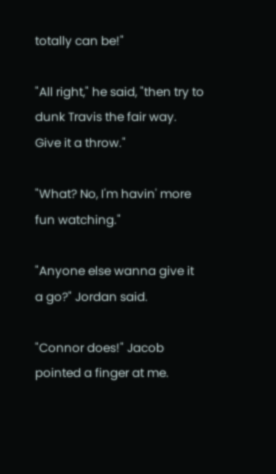totally can be!"

"All right," he said, "then try to dunk Travis the fair way. Give it a throw."

"What? No, I'm havin' more fun watching."

"Anyone else wanna give it a go?" Jordan said.

"Connor does!" Jacob pointed a finger at me.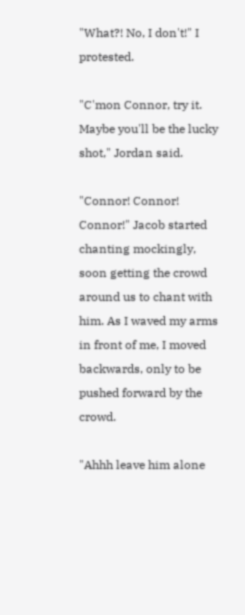"What?! No, I don't!" I protested.

"C'mon Connor, try it. Maybe you'll be the lucky shot," Jordan said.

"Connor! Connor! Connor!" Jacob started chanting mockingly, soon getting the crowd around us to chant with him. As I waved my arms in front of me, I moved backwards, only to be pushed forward by the crowd.

"Ahhh leave him alone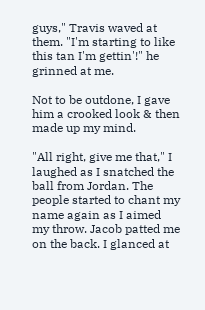guys," Travis waved at them. "I'm starting to like this tan I'm gettin'!" he grinned at me.

Not to be outdone, I gave him a crooked look & then made up my mind.

"All right, give me that," I laughed as I snatched the ball from Jordan. The people started to chant my name again as I aimed my throw. Jacob patted me on the back. I glanced at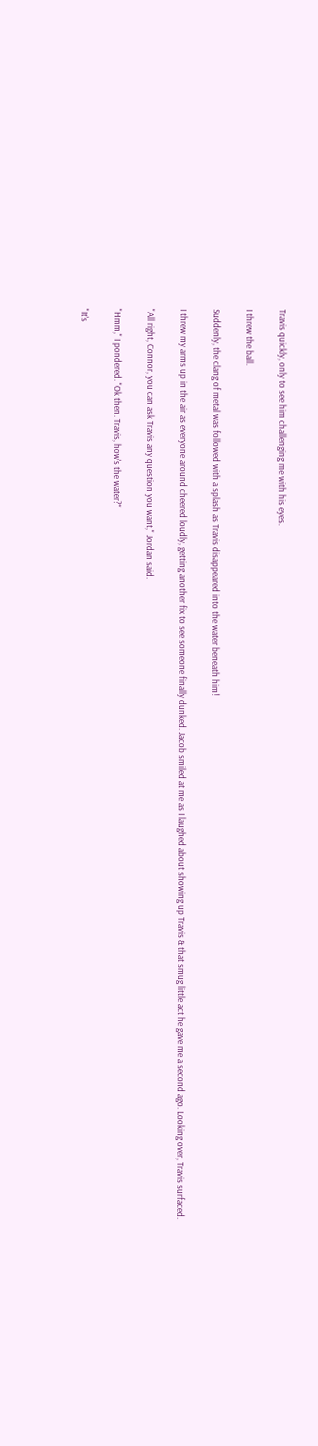Travis quickly, only to see him challenging me with his eyes.

I threw the ball.

Suddenly, the clang of metal was followed with a splash as Travis disappeared into the water beneath him!

I threw my arms up in the air as everyone around cheered loudly, getting another fix to see someone finally dunked. Jacob smiled at me as I laughed about showing up Travis & that smug little act he gave me a second ago. Looking over, Travis surfaced.

"All right, Connor, you can ask Travis any question you want," Jordan said.

"Hmm," I pondered. "Ok then. Travis, how's the water?"

"It's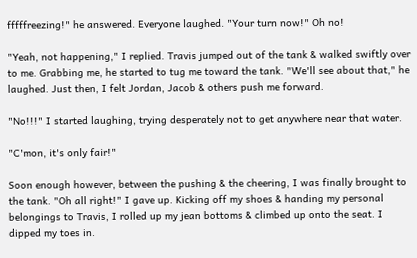fffffreezing!" he answered. Everyone laughed. "Your turn now!" Oh no!

"Yeah, not happening," I replied. Travis jumped out of the tank & walked swiftly over to me. Grabbing me, he started to tug me toward the tank. "We'll see about that," he laughed. Just then, I felt Jordan, Jacob & others push me forward.

"No!!!" I started laughing, trying desperately not to get anywhere near that water.

"C'mon, it's only fair!"

Soon enough however, between the pushing & the cheering, I was finally brought to the tank. "Oh all right!" I gave up. Kicking off my shoes & handing my personal belongings to Travis, I rolled up my jean bottoms & climbed up onto the seat. I dipped my toes in.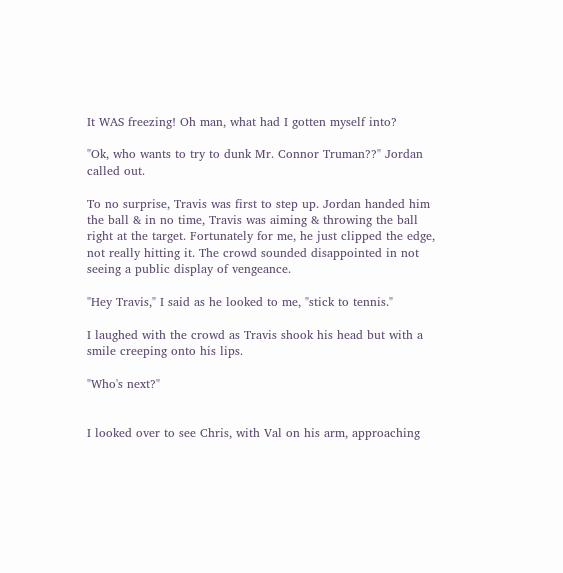It WAS freezing! Oh man, what had I gotten myself into?

"Ok, who wants to try to dunk Mr. Connor Truman??" Jordan called out.

To no surprise, Travis was first to step up. Jordan handed him the ball & in no time, Travis was aiming & throwing the ball right at the target. Fortunately for me, he just clipped the edge, not really hitting it. The crowd sounded disappointed in not seeing a public display of vengeance.

"Hey Travis," I said as he looked to me, "stick to tennis."

I laughed with the crowd as Travis shook his head but with a smile creeping onto his lips.

"Who's next?"


I looked over to see Chris, with Val on his arm, approaching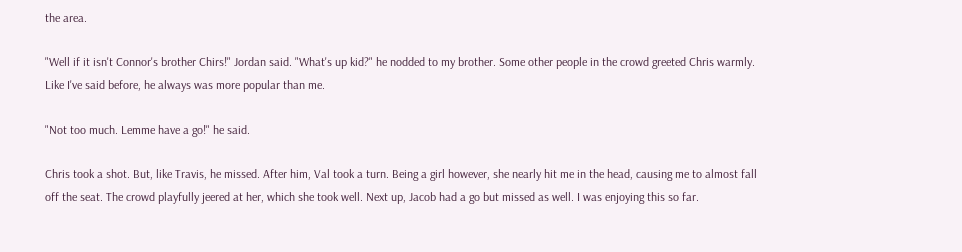the area.

"Well if it isn't Connor's brother Chirs!" Jordan said. "What's up kid?" he nodded to my brother. Some other people in the crowd greeted Chris warmly. Like I've said before, he always was more popular than me.

"Not too much. Lemme have a go!" he said.

Chris took a shot. But, like Travis, he missed. After him, Val took a turn. Being a girl however, she nearly hit me in the head, causing me to almost fall off the seat. The crowd playfully jeered at her, which she took well. Next up, Jacob had a go but missed as well. I was enjoying this so far.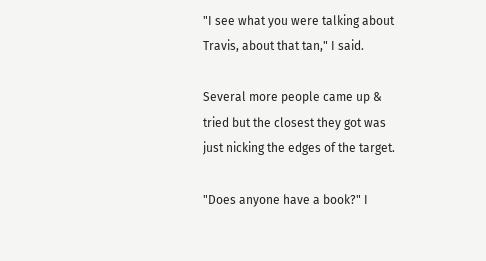"I see what you were talking about Travis, about that tan," I said.

Several more people came up & tried but the closest they got was just nicking the edges of the target.

"Does anyone have a book?" I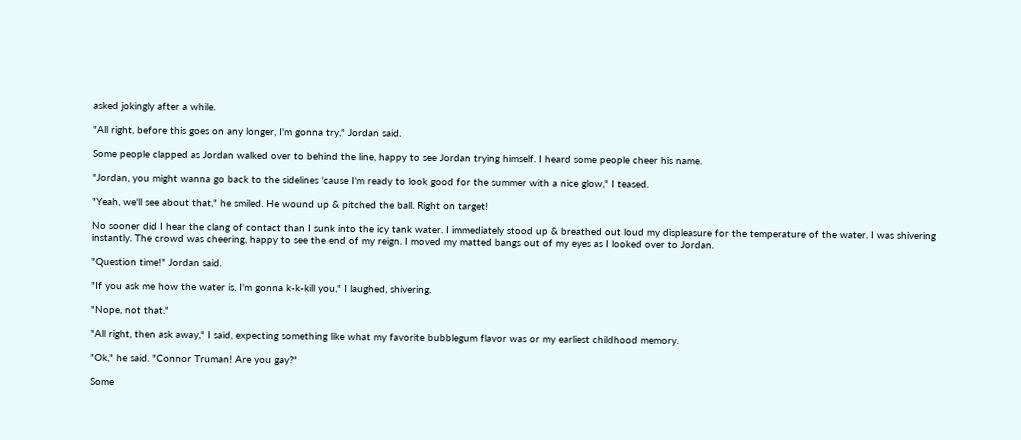asked jokingly after a while.

"All right, before this goes on any longer, I'm gonna try," Jordan said.

Some people clapped as Jordan walked over to behind the line, happy to see Jordan trying himself. I heard some people cheer his name.

"Jordan, you might wanna go back to the sidelines 'cause I'm ready to look good for the summer with a nice glow," I teased.

"Yeah, we'll see about that," he smiled. He wound up & pitched the ball. Right on target!

No sooner did I hear the clang of contact than I sunk into the icy tank water. I immediately stood up & breathed out loud my displeasure for the temperature of the water. I was shivering instantly. The crowd was cheering, happy to see the end of my reign. I moved my matted bangs out of my eyes as I looked over to Jordan.

"Question time!" Jordan said.

"If you ask me how the water is, I'm gonna k-k-kill you," I laughed, shivering.

"Nope, not that."

"All right, then ask away," I said, expecting something like what my favorite bubblegum flavor was or my earliest childhood memory.

"Ok," he said. "Connor Truman! Are you gay?"

Some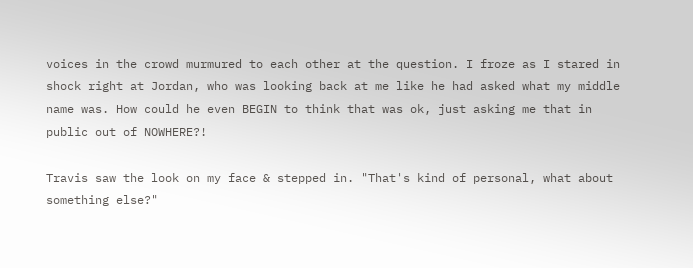voices in the crowd murmured to each other at the question. I froze as I stared in shock right at Jordan, who was looking back at me like he had asked what my middle name was. How could he even BEGIN to think that was ok, just asking me that in public out of NOWHERE?!

Travis saw the look on my face & stepped in. "That's kind of personal, what about something else?"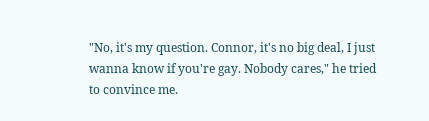"No, it's my question. Connor, it's no big deal, I just wanna know if you're gay. Nobody cares," he tried to convince me.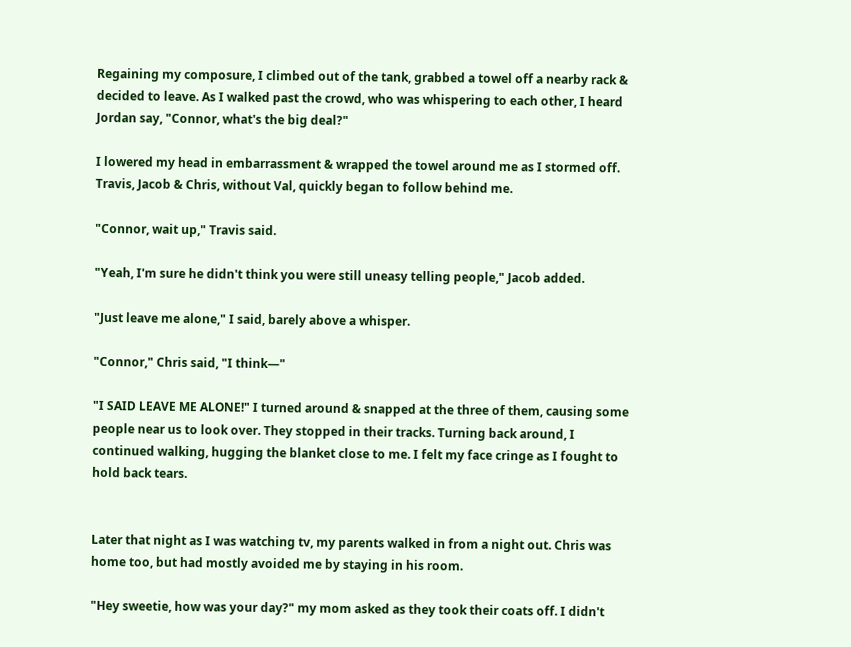Regaining my composure, I climbed out of the tank, grabbed a towel off a nearby rack & decided to leave. As I walked past the crowd, who was whispering to each other, I heard Jordan say, "Connor, what's the big deal?"

I lowered my head in embarrassment & wrapped the towel around me as I stormed off. Travis, Jacob & Chris, without Val, quickly began to follow behind me.

"Connor, wait up," Travis said.

"Yeah, I'm sure he didn't think you were still uneasy telling people," Jacob added.

"Just leave me alone," I said, barely above a whisper.

"Connor," Chris said, "I think—"

"I SAID LEAVE ME ALONE!" I turned around & snapped at the three of them, causing some people near us to look over. They stopped in their tracks. Turning back around, I continued walking, hugging the blanket close to me. I felt my face cringe as I fought to hold back tears.


Later that night as I was watching tv, my parents walked in from a night out. Chris was home too, but had mostly avoided me by staying in his room.

"Hey sweetie, how was your day?" my mom asked as they took their coats off. I didn't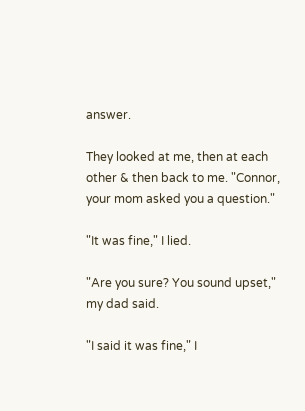answer.

They looked at me, then at each other & then back to me. "Connor, your mom asked you a question."

"It was fine," I lied.

"Are you sure? You sound upset," my dad said.

"I said it was fine," I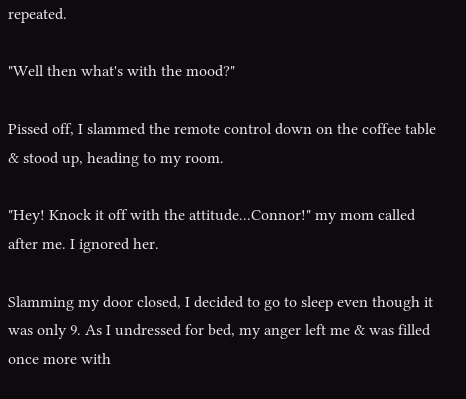repeated.

"Well then what's with the mood?"

Pissed off, I slammed the remote control down on the coffee table & stood up, heading to my room.

"Hey! Knock it off with the attitude...Connor!" my mom called after me. I ignored her.

Slamming my door closed, I decided to go to sleep even though it was only 9. As I undressed for bed, my anger left me & was filled once more with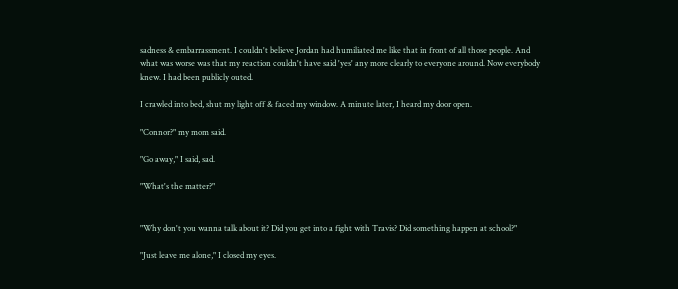sadness & embarrassment. I couldn't believe Jordan had humiliated me like that in front of all those people. And what was worse was that my reaction couldn't have said 'yes' any more clearly to everyone around. Now everybody knew. I had been publicly outed.

I crawled into bed, shut my light off & faced my window. A minute later, I heard my door open.

"Connor?" my mom said.

"Go away," I said, sad.

"What's the matter?"


"Why don't you wanna talk about it? Did you get into a fight with Travis? Did something happen at school?"

"Just leave me alone," I closed my eyes.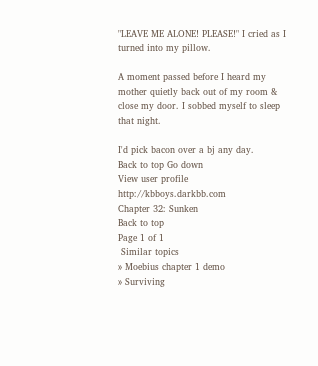"LEAVE ME ALONE! PLEASE!" I cried as I turned into my pillow.

A moment passed before I heard my mother quietly back out of my room & close my door. I sobbed myself to sleep that night.

I'd pick bacon over a bj any day.
Back to top Go down
View user profile http://kbboys.darkbb.com
Chapter 32: Sunken
Back to top
Page 1 of 1
 Similar topics
» Moebius chapter 1 demo
» Surviving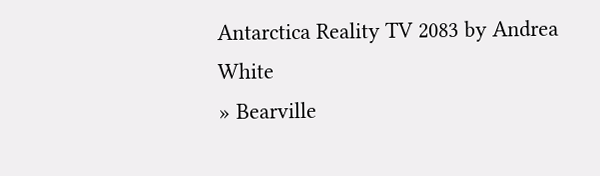Antarctica Reality TV 2083 by Andrea White
» Bearville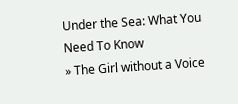Under the Sea: What You Need To Know
» The Girl without a Voice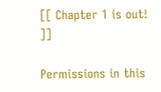[[ Chapter 1 is out! ]]

Permissions in this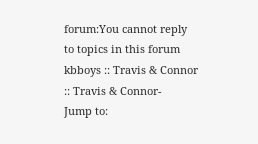forum:You cannot reply to topics in this forum
kbboys :: Travis & Connor :: Travis & Connor-
Jump to: